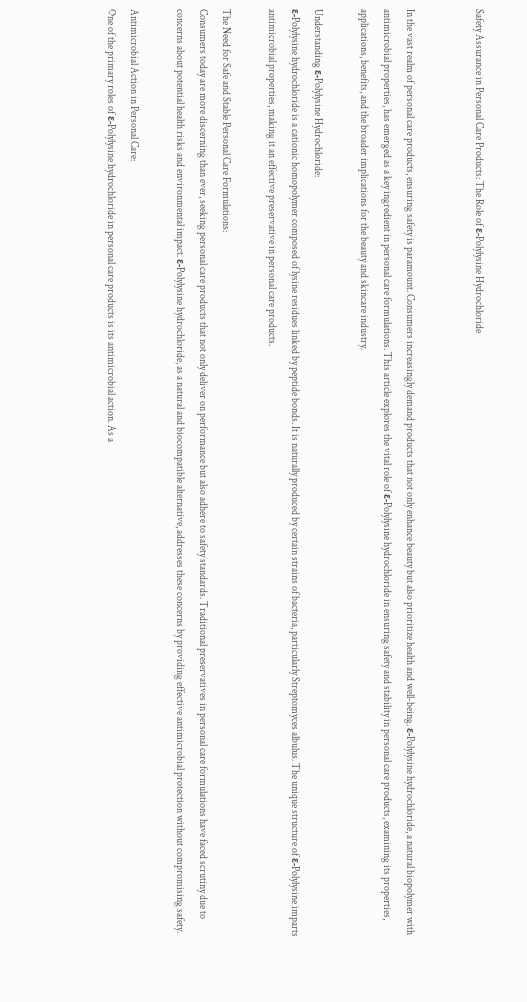Safety Assurance in Personal Care Products: The Role of ε-Polylysine Hydrochloride


In the vast realm of personal care products, ensuring safety is paramount. Consumers increasingly demand products that not only enhance beauty but also prioritize health and well-being. ε-Polylysine hydrochloride, a natural biopolymer with antimicrobial properties, has emerged as a key ingredient in personal care formulations. This article explores the vital role of ε-Polylysine hydrochloride in ensuring safety and stability in personal care products, examining its properties, applications, benefits, and the broader implications for the beauty and skincare industry.

Understanding ε-Polylysine Hydrochloride:
ε-Polylysine hydrochloride is a cationic homopolymer composed of lysine residues linked by peptide bonds. It is naturally produced by certain strains of bacteria, particularly Streptomyces albulus. The unique structure of ε-Polylysine imparts antimicrobial properties, making it an effective preservative in personal care products.

The Need for Safe and Stable Personal Care Formulations:
Consumers today are more discerning than ever, seeking personal care products that not only deliver on performance but also adhere to safety standards. Traditional preservatives in personal care formulations have faced scrutiny due to concerns about potential health risks and environmental impact. ε-Polylysine hydrochloride, as a natural and biocompatible alternative, addresses these concerns by providing effective antimicrobial protection without compromising safety.

Antimicrobial Action in Personal Care:
One of the primary roles of ε-Polylysine hydrochloride in personal care products is its antimicrobial action. As a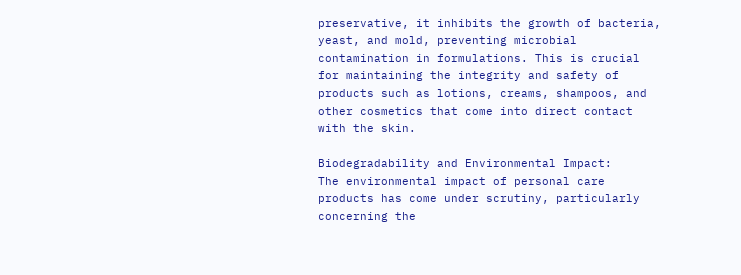preservative, it inhibits the growth of bacteria, yeast, and mold, preventing microbial contamination in formulations. This is crucial for maintaining the integrity and safety of products such as lotions, creams, shampoos, and other cosmetics that come into direct contact with the skin.

Biodegradability and Environmental Impact:
The environmental impact of personal care products has come under scrutiny, particularly concerning the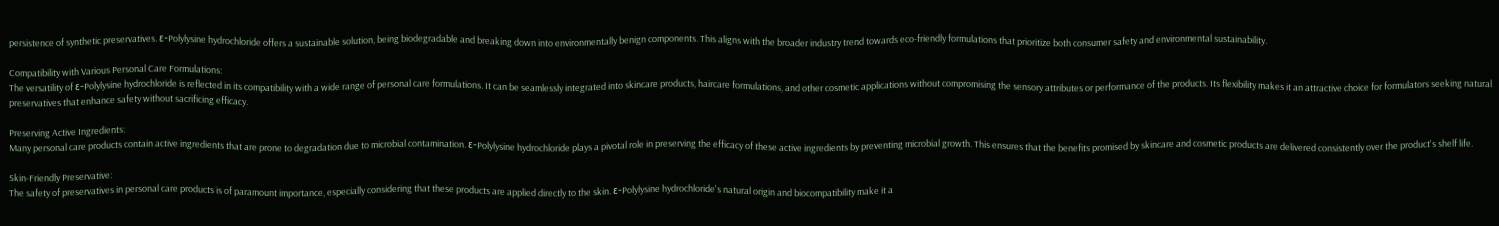persistence of synthetic preservatives. ε-Polylysine hydrochloride offers a sustainable solution, being biodegradable and breaking down into environmentally benign components. This aligns with the broader industry trend towards eco-friendly formulations that prioritize both consumer safety and environmental sustainability.

Compatibility with Various Personal Care Formulations:
The versatility of ε-Polylysine hydrochloride is reflected in its compatibility with a wide range of personal care formulations. It can be seamlessly integrated into skincare products, haircare formulations, and other cosmetic applications without compromising the sensory attributes or performance of the products. Its flexibility makes it an attractive choice for formulators seeking natural preservatives that enhance safety without sacrificing efficacy.

Preserving Active Ingredients:
Many personal care products contain active ingredients that are prone to degradation due to microbial contamination. ε-Polylysine hydrochloride plays a pivotal role in preserving the efficacy of these active ingredients by preventing microbial growth. This ensures that the benefits promised by skincare and cosmetic products are delivered consistently over the product's shelf life.

Skin-Friendly Preservative:
The safety of preservatives in personal care products is of paramount importance, especially considering that these products are applied directly to the skin. ε-Polylysine hydrochloride's natural origin and biocompatibility make it a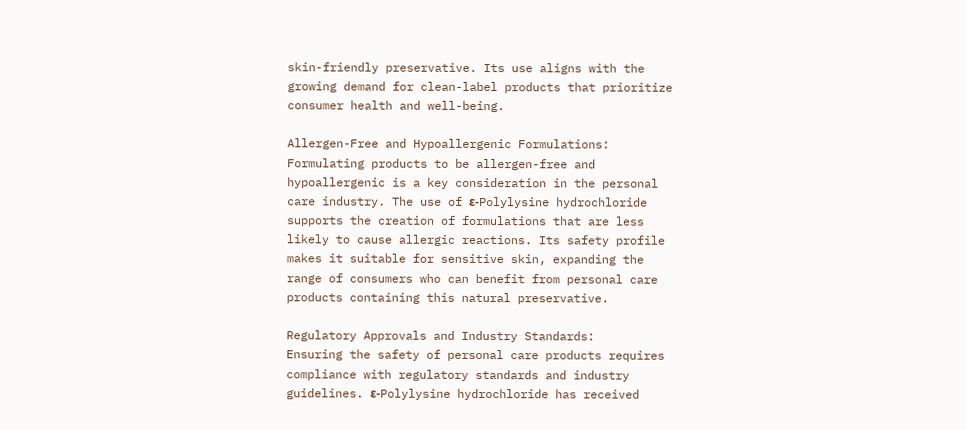skin-friendly preservative. Its use aligns with the growing demand for clean-label products that prioritize consumer health and well-being.

Allergen-Free and Hypoallergenic Formulations:
Formulating products to be allergen-free and hypoallergenic is a key consideration in the personal care industry. The use of ε-Polylysine hydrochloride supports the creation of formulations that are less likely to cause allergic reactions. Its safety profile makes it suitable for sensitive skin, expanding the range of consumers who can benefit from personal care products containing this natural preservative.

Regulatory Approvals and Industry Standards:
Ensuring the safety of personal care products requires compliance with regulatory standards and industry guidelines. ε-Polylysine hydrochloride has received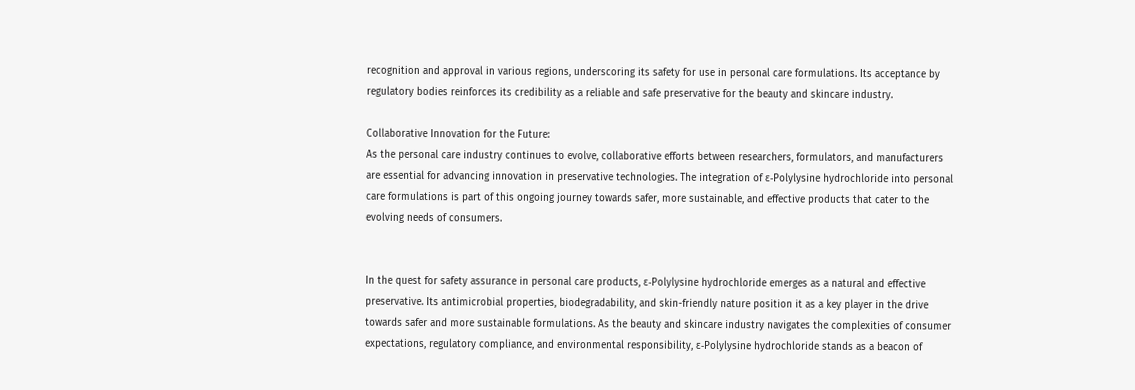recognition and approval in various regions, underscoring its safety for use in personal care formulations. Its acceptance by regulatory bodies reinforces its credibility as a reliable and safe preservative for the beauty and skincare industry.

Collaborative Innovation for the Future:
As the personal care industry continues to evolve, collaborative efforts between researchers, formulators, and manufacturers are essential for advancing innovation in preservative technologies. The integration of ε-Polylysine hydrochloride into personal care formulations is part of this ongoing journey towards safer, more sustainable, and effective products that cater to the evolving needs of consumers.


In the quest for safety assurance in personal care products, ε-Polylysine hydrochloride emerges as a natural and effective preservative. Its antimicrobial properties, biodegradability, and skin-friendly nature position it as a key player in the drive towards safer and more sustainable formulations. As the beauty and skincare industry navigates the complexities of consumer expectations, regulatory compliance, and environmental responsibility, ε-Polylysine hydrochloride stands as a beacon of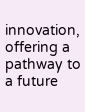innovation, offering a pathway to a future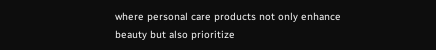where personal care products not only enhance beauty but also prioritize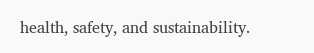health, safety, and sustainability.